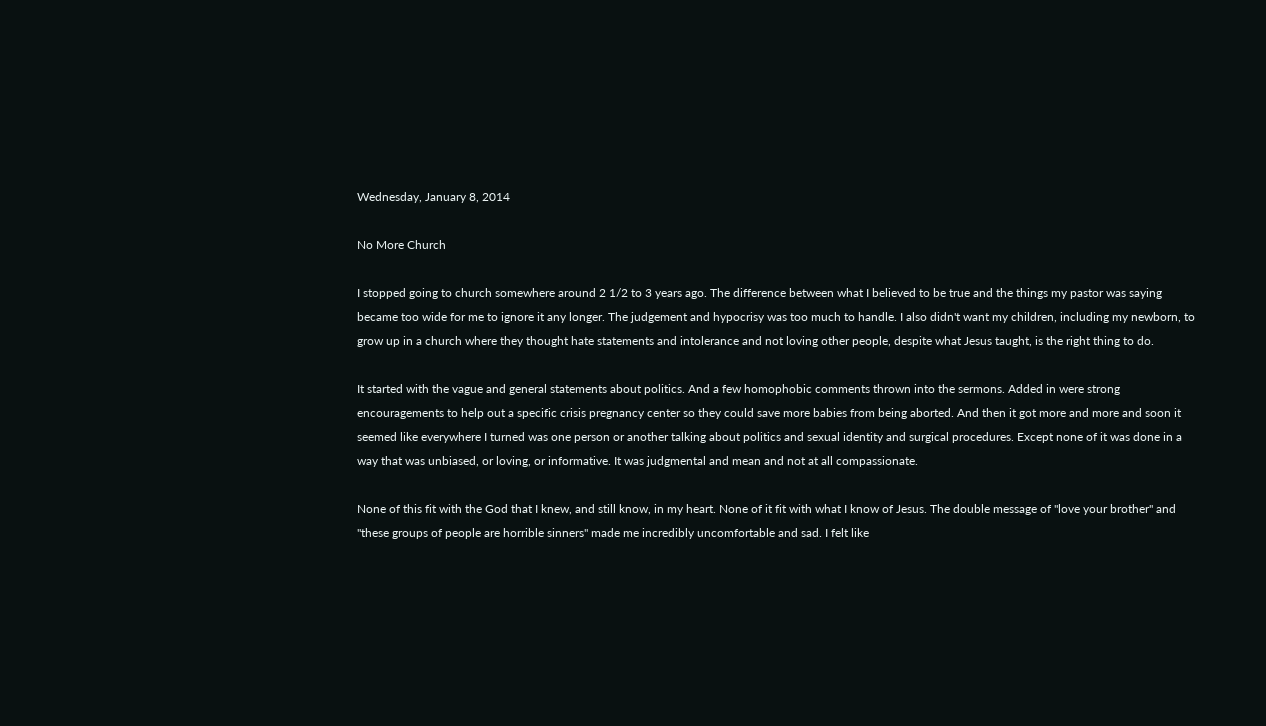Wednesday, January 8, 2014

No More Church

I stopped going to church somewhere around 2 1/2 to 3 years ago. The difference between what I believed to be true and the things my pastor was saying became too wide for me to ignore it any longer. The judgement and hypocrisy was too much to handle. I also didn't want my children, including my newborn, to grow up in a church where they thought hate statements and intolerance and not loving other people, despite what Jesus taught, is the right thing to do.

It started with the vague and general statements about politics. And a few homophobic comments thrown into the sermons. Added in were strong encouragements to help out a specific crisis pregnancy center so they could save more babies from being aborted. And then it got more and more and soon it seemed like everywhere I turned was one person or another talking about politics and sexual identity and surgical procedures. Except none of it was done in a way that was unbiased, or loving, or informative. It was judgmental and mean and not at all compassionate.

None of this fit with the God that I knew, and still know, in my heart. None of it fit with what I know of Jesus. The double message of "love your brother" and "these groups of people are horrible sinners" made me incredibly uncomfortable and sad. I felt like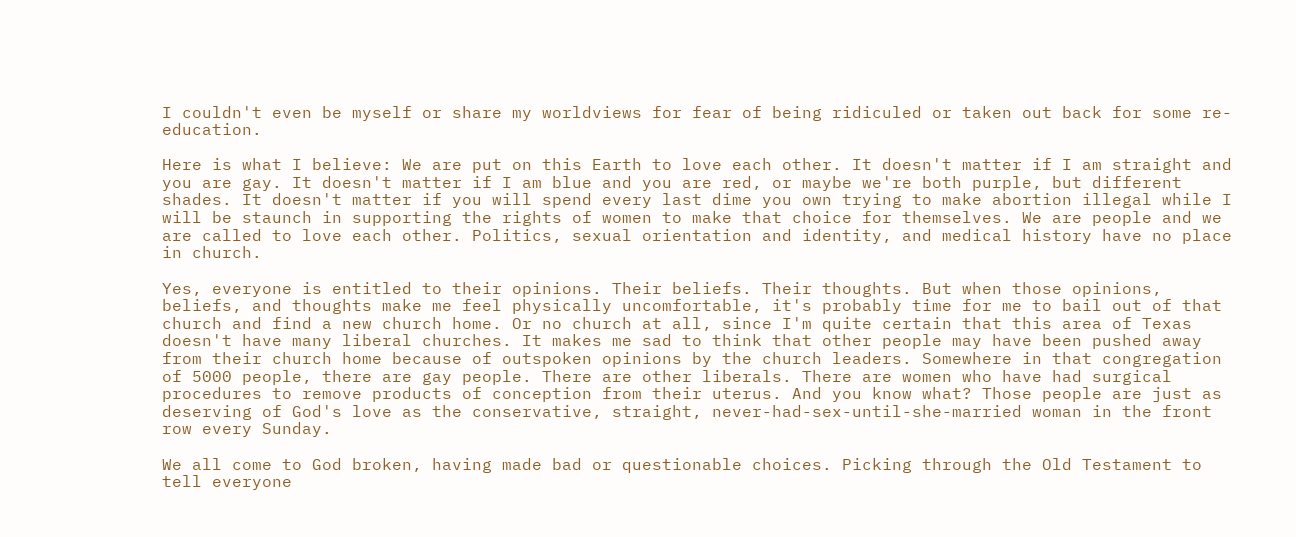I couldn't even be myself or share my worldviews for fear of being ridiculed or taken out back for some re-education.

Here is what I believe: We are put on this Earth to love each other. It doesn't matter if I am straight and you are gay. It doesn't matter if I am blue and you are red, or maybe we're both purple, but different shades. It doesn't matter if you will spend every last dime you own trying to make abortion illegal while I will be staunch in supporting the rights of women to make that choice for themselves. We are people and we are called to love each other. Politics, sexual orientation and identity, and medical history have no place in church.

Yes, everyone is entitled to their opinions. Their beliefs. Their thoughts. But when those opinions, beliefs, and thoughts make me feel physically uncomfortable, it's probably time for me to bail out of that church and find a new church home. Or no church at all, since I'm quite certain that this area of Texas doesn't have many liberal churches. It makes me sad to think that other people may have been pushed away from their church home because of outspoken opinions by the church leaders. Somewhere in that congregation of 5000 people, there are gay people. There are other liberals. There are women who have had surgical procedures to remove products of conception from their uterus. And you know what? Those people are just as deserving of God's love as the conservative, straight, never-had-sex-until-she-married woman in the front row every Sunday.

We all come to God broken, having made bad or questionable choices. Picking through the Old Testament to tell everyone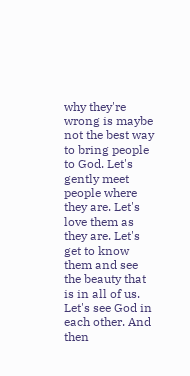why they're wrong is maybe not the best way to bring people to God. Let's gently meet people where they are. Let's love them as they are. Let's get to know them and see the beauty that is in all of us. Let's see God in each other. And then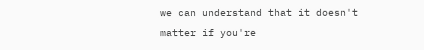we can understand that it doesn't matter if you're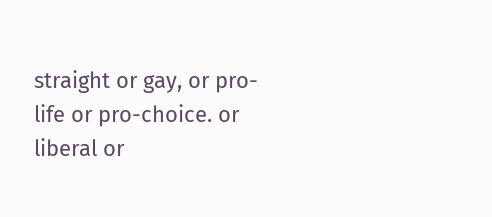straight or gay, or pro-life or pro-choice. or liberal or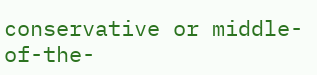conservative or middle-of-the-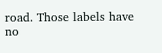road. Those labels have no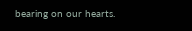bearing on our hearts.